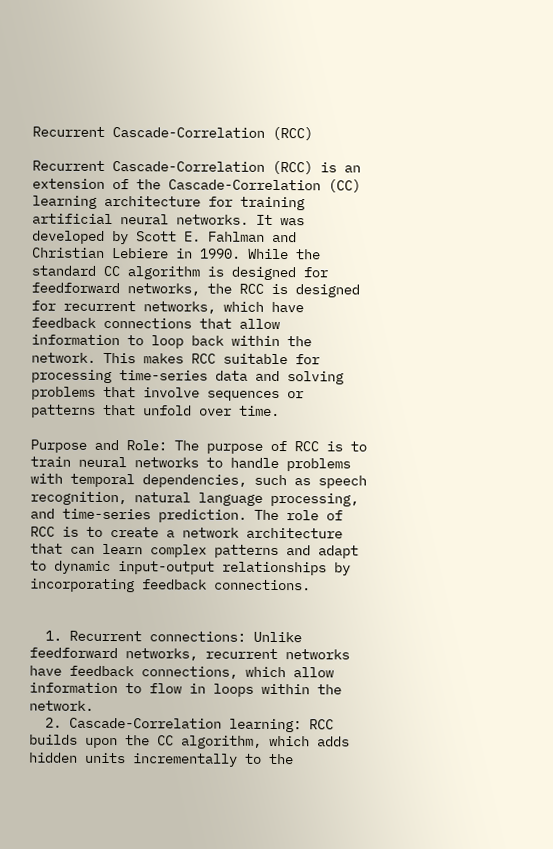Recurrent Cascade-Correlation (RCC)

Recurrent Cascade-Correlation (RCC) is an extension of the Cascade-Correlation (CC) learning architecture for training artificial neural networks. It was developed by Scott E. Fahlman and Christian Lebiere in 1990. While the standard CC algorithm is designed for feedforward networks, the RCC is designed for recurrent networks, which have feedback connections that allow information to loop back within the network. This makes RCC suitable for processing time-series data and solving problems that involve sequences or patterns that unfold over time.

Purpose and Role: The purpose of RCC is to train neural networks to handle problems with temporal dependencies, such as speech recognition, natural language processing, and time-series prediction. The role of RCC is to create a network architecture that can learn complex patterns and adapt to dynamic input-output relationships by incorporating feedback connections.


  1. Recurrent connections: Unlike feedforward networks, recurrent networks have feedback connections, which allow information to flow in loops within the network.
  2. Cascade-Correlation learning: RCC builds upon the CC algorithm, which adds hidden units incrementally to the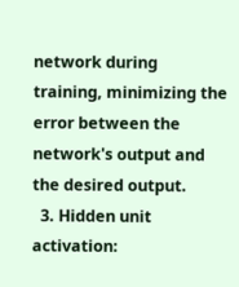network during training, minimizing the error between the network's output and the desired output.
  3. Hidden unit activation: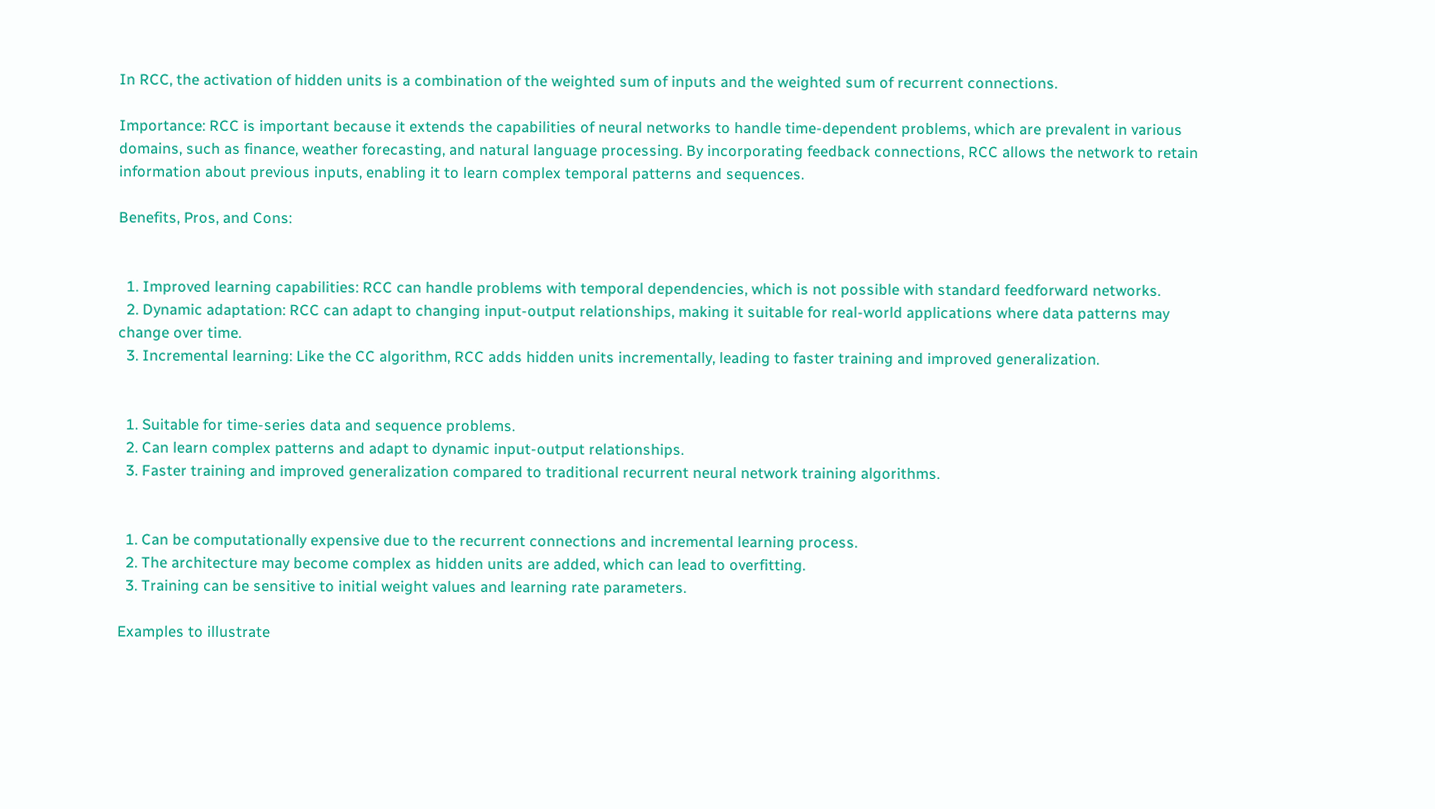In RCC, the activation of hidden units is a combination of the weighted sum of inputs and the weighted sum of recurrent connections.

Importance: RCC is important because it extends the capabilities of neural networks to handle time-dependent problems, which are prevalent in various domains, such as finance, weather forecasting, and natural language processing. By incorporating feedback connections, RCC allows the network to retain information about previous inputs, enabling it to learn complex temporal patterns and sequences.

Benefits, Pros, and Cons:


  1. Improved learning capabilities: RCC can handle problems with temporal dependencies, which is not possible with standard feedforward networks.
  2. Dynamic adaptation: RCC can adapt to changing input-output relationships, making it suitable for real-world applications where data patterns may change over time.
  3. Incremental learning: Like the CC algorithm, RCC adds hidden units incrementally, leading to faster training and improved generalization.


  1. Suitable for time-series data and sequence problems.
  2. Can learn complex patterns and adapt to dynamic input-output relationships.
  3. Faster training and improved generalization compared to traditional recurrent neural network training algorithms.


  1. Can be computationally expensive due to the recurrent connections and incremental learning process.
  2. The architecture may become complex as hidden units are added, which can lead to overfitting.
  3. Training can be sensitive to initial weight values and learning rate parameters.

Examples to illustrate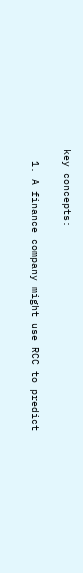key concepts:

  1. A finance company might use RCC to predict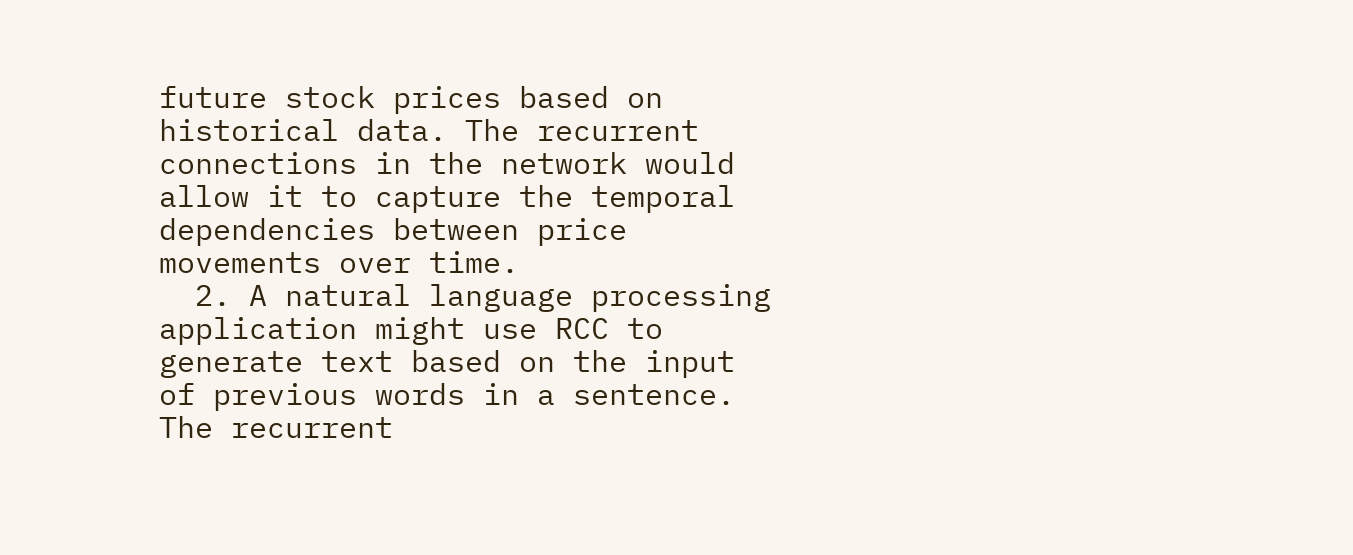future stock prices based on historical data. The recurrent connections in the network would allow it to capture the temporal dependencies between price movements over time.
  2. A natural language processing application might use RCC to generate text based on the input of previous words in a sentence. The recurrent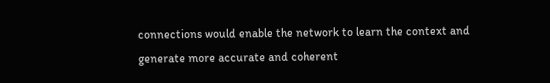connections would enable the network to learn the context and generate more accurate and coherent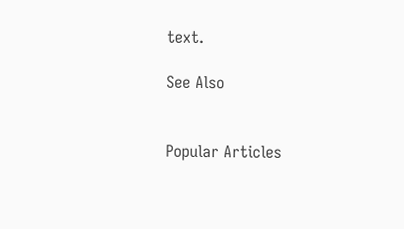text.

See Also


Popular Articles